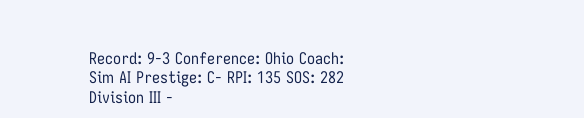Record: 9-3 Conference: Ohio Coach: Sim AI Prestige: C- RPI: 135 SOS: 282
Division III -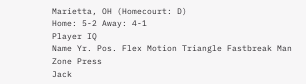Marietta, OH (Homecourt: D)
Home: 5-2 Away: 4-1
Player IQ
Name Yr. Pos. Flex Motion Triangle Fastbreak Man Zone Press
Jack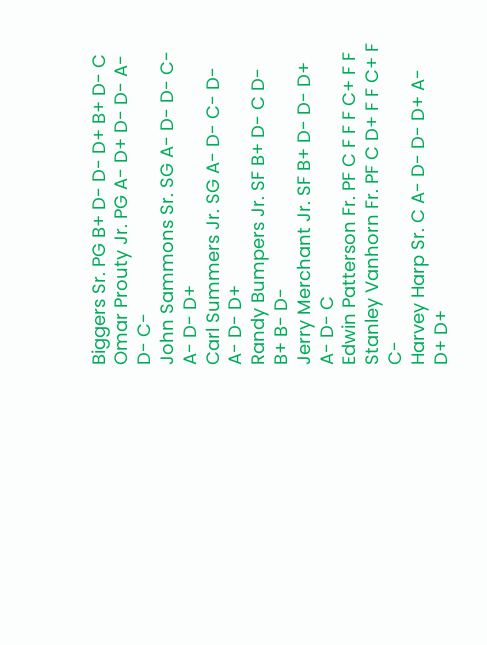Biggers Sr. PG B+ D- D- D+ B+ D- C
Omar Prouty Jr. PG A- D+ D- D- A- D- C-
John Sammons Sr. SG A- D- D- C- A- D- D+
Carl Summers Jr. SG A- D- C- D- A- D- D+
Randy Bumpers Jr. SF B+ D- C D- B+ B- D-
Jerry Merchant Jr. SF B+ D- D- D+ A- D- C
Edwin Patterson Fr. PF C F F F C+ F F
Stanley Vanhorn Fr. PF C D+ F F C+ F C-
Harvey Harp Sr. C A- D- D- D+ A- D+ D+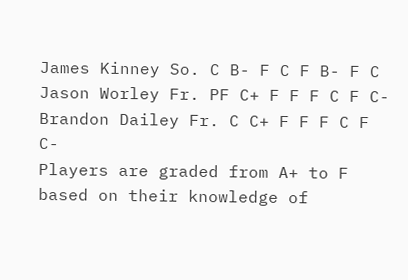James Kinney So. C B- F C F B- F C
Jason Worley Fr. PF C+ F F F C F C-
Brandon Dailey Fr. C C+ F F F C F C-
Players are graded from A+ to F based on their knowledge of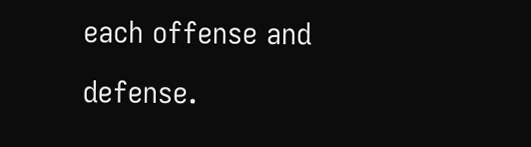each offense and defense.